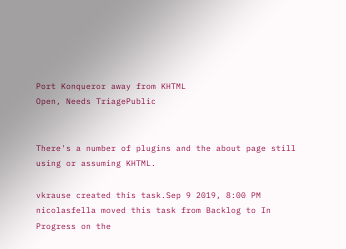Port Konqueror away from KHTML
Open, Needs TriagePublic


There's a number of plugins and the about page still using or assuming KHTML.

vkrause created this task.Sep 9 2019, 8:00 PM
nicolasfella moved this task from Backlog to In Progress on the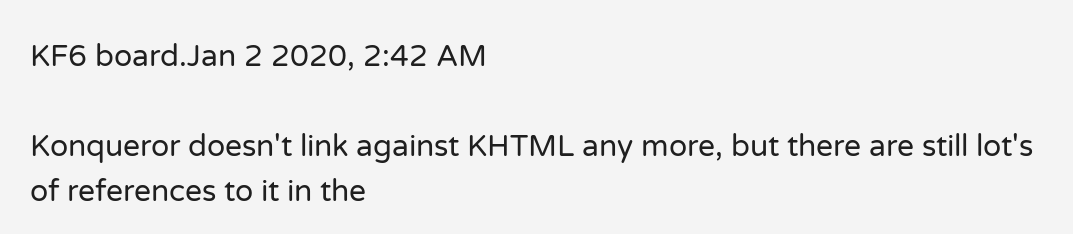KF6 board.Jan 2 2020, 2:42 AM

Konqueror doesn't link against KHTML any more, but there are still lot's of references to it in the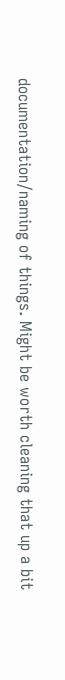documentation/naming of things. Might be worth cleaning that up a bit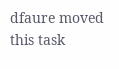dfaure moved this task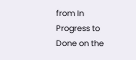from In Progress to Done on the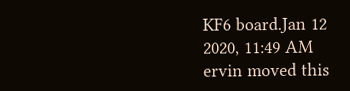KF6 board.Jan 12 2020, 11:49 AM
ervin moved this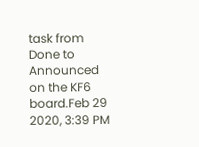task from Done to Announced on the KF6 board.Feb 29 2020, 3:39 PM